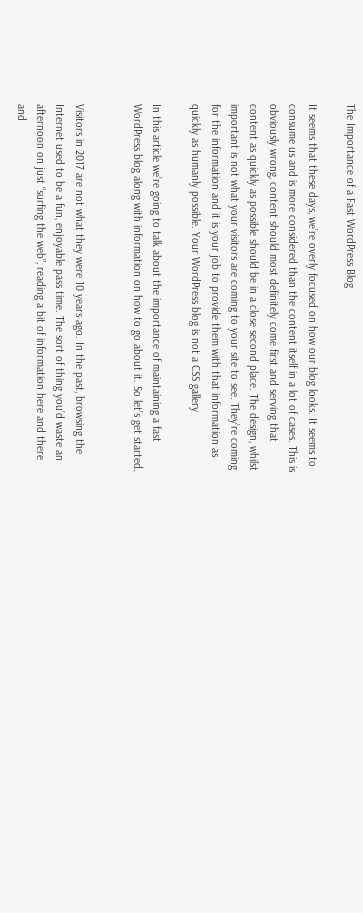The Importance of a Fast WordPress Blog

It seems that these days, we’re overly focused on how our blog looks. It seems to consume us and is more considered than the content itself in a lot of cases. This is obviously wrong, content should most definitely come first and serving that content as quickly as possible should be in a close second place. The design, whilst important is not what your visitors are coming to your site to see. They’re coming for the information and it is your job to provide them with that information as quickly as humanly possible. Your WordPress blog is not a CSS gallery

In this article we’re going to talk about the importance of maintaining a fast WordPress blog along with information on how to go about it. So let’s get started.


Visitors in 2017 are not what they were 10 years ago. In the past, browsing the Internet used to be a fun, enjoyable pass time. The sort of thing you’d waste an afternoon on just “surfing the web”, reading a bit of information here and there and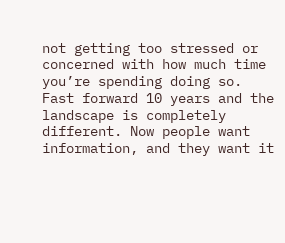not getting too stressed or concerned with how much time you’re spending doing so. Fast forward 10 years and the landscape is completely different. Now people want information, and they want it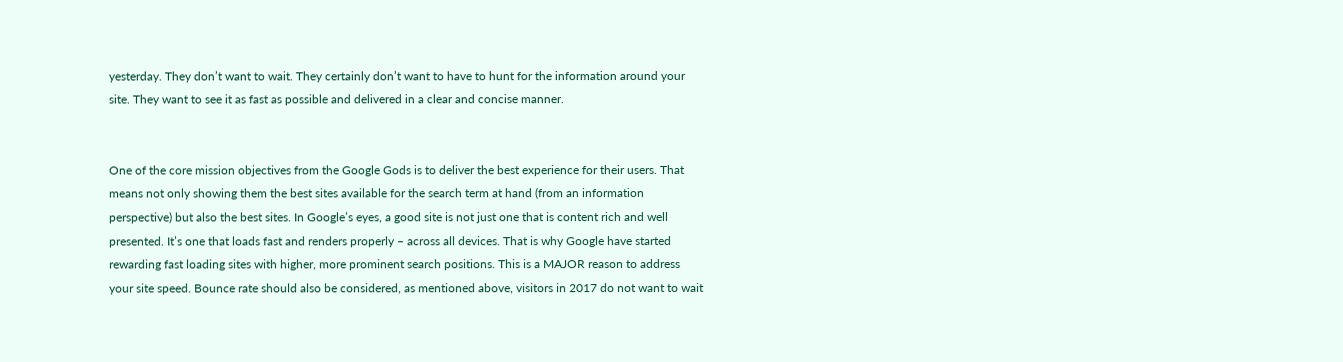yesterday. They don’t want to wait. They certainly don’t want to have to hunt for the information around your site. They want to see it as fast as possible and delivered in a clear and concise manner.


One of the core mission objectives from the Google Gods is to deliver the best experience for their users. That means not only showing them the best sites available for the search term at hand (from an information perspective) but also the best sites. In Google’s eyes, a good site is not just one that is content rich and well presented. It’s one that loads fast and renders properly – across all devices. That is why Google have started rewarding fast loading sites with higher, more prominent search positions. This is a MAJOR reason to address your site speed. Bounce rate should also be considered, as mentioned above, visitors in 2017 do not want to wait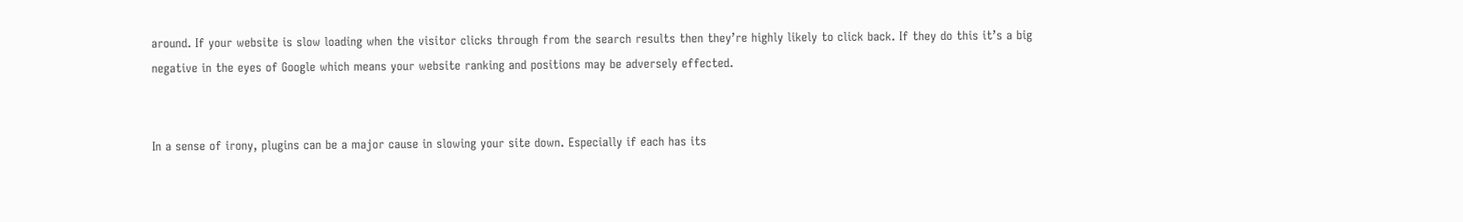around. If your website is slow loading when the visitor clicks through from the search results then they’re highly likely to click back. If they do this it’s a big negative in the eyes of Google which means your website ranking and positions may be adversely effected.


In a sense of irony, plugins can be a major cause in slowing your site down. Especially if each has its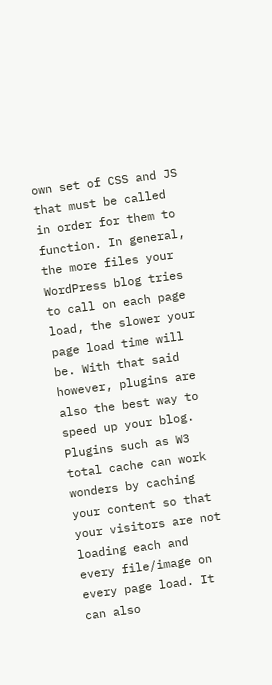own set of CSS and JS that must be called in order for them to function. In general, the more files your WordPress blog tries to call on each page load, the slower your page load time will be. With that said however, plugins are also the best way to speed up your blog. Plugins such as W3 total cache can work wonders by caching your content so that your visitors are not loading each and every file/image on every page load. It can also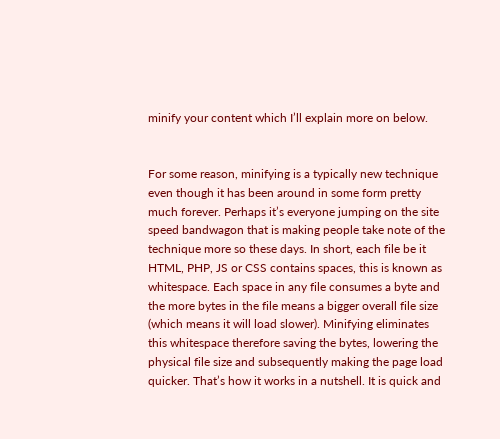minify your content which I’ll explain more on below.


For some reason, minifying is a typically new technique even though it has been around in some form pretty much forever. Perhaps it’s everyone jumping on the site speed bandwagon that is making people take note of the technique more so these days. In short, each file be it HTML, PHP, JS or CSS contains spaces, this is known as whitespace. Each space in any file consumes a byte and the more bytes in the file means a bigger overall file size (which means it will load slower). Minifying eliminates this whitespace therefore saving the bytes, lowering the physical file size and subsequently making the page load quicker. That’s how it works in a nutshell. It is quick and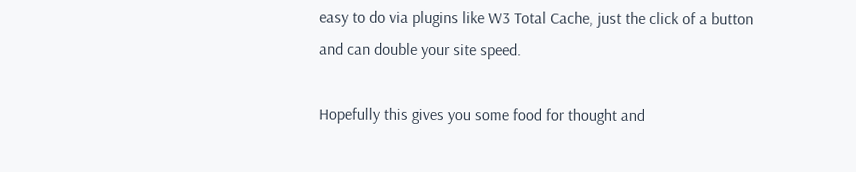easy to do via plugins like W3 Total Cache, just the click of a button and can double your site speed.

Hopefully this gives you some food for thought and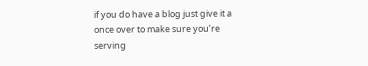if you do have a blog just give it a once over to make sure you’re serving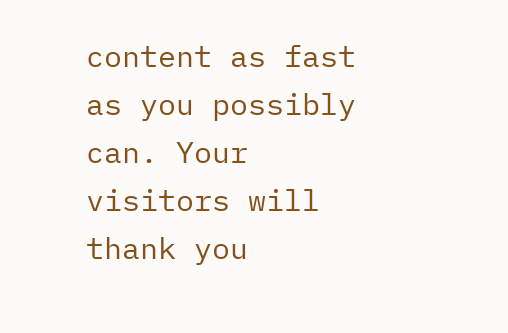content as fast as you possibly can. Your visitors will thank you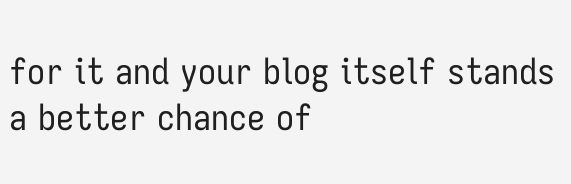for it and your blog itself stands a better chance of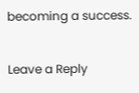becoming a success.

Leave a Reply